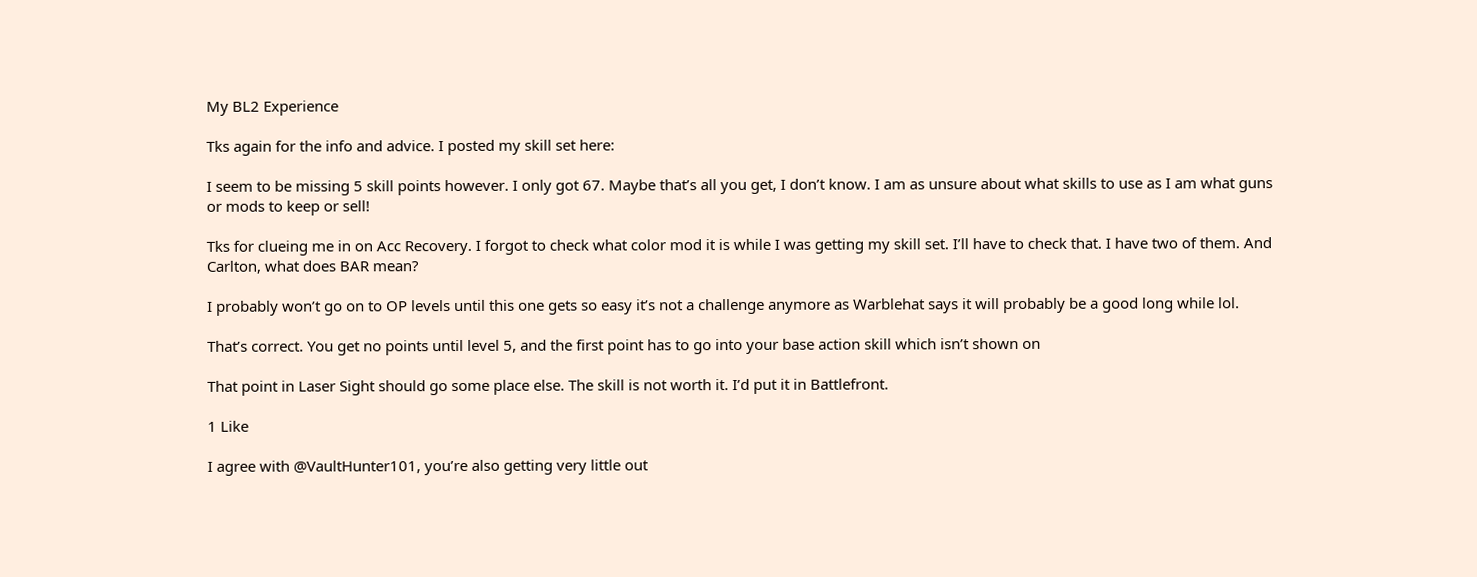My BL2 Experience

Tks again for the info and advice. I posted my skill set here:

I seem to be missing 5 skill points however. I only got 67. Maybe that’s all you get, I don’t know. I am as unsure about what skills to use as I am what guns or mods to keep or sell!

Tks for clueing me in on Acc Recovery. I forgot to check what color mod it is while I was getting my skill set. I’ll have to check that. I have two of them. And Carlton, what does BAR mean?

I probably won’t go on to OP levels until this one gets so easy it’s not a challenge anymore as Warblehat says it will probably be a good long while lol.

That’s correct. You get no points until level 5, and the first point has to go into your base action skill which isn’t shown on

That point in Laser Sight should go some place else. The skill is not worth it. I’d put it in Battlefront.

1 Like

I agree with @VaultHunter101, you’re also getting very little out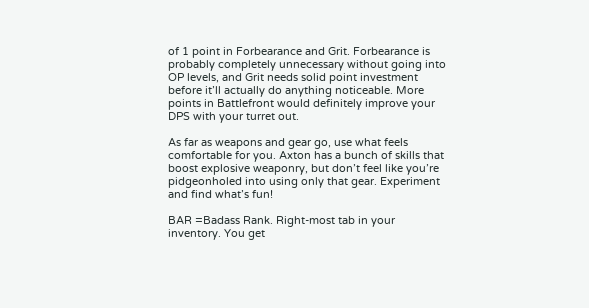of 1 point in Forbearance and Grit. Forbearance is probably completely unnecessary without going into OP levels, and Grit needs solid point investment before it’ll actually do anything noticeable. More points in Battlefront would definitely improve your DPS with your turret out.

As far as weapons and gear go, use what feels comfortable for you. Axton has a bunch of skills that boost explosive weaponry, but don’t feel like you’re pidgeonholed into using only that gear. Experiment and find what’s fun!

BAR =Badass Rank. Right-most tab in your inventory. You get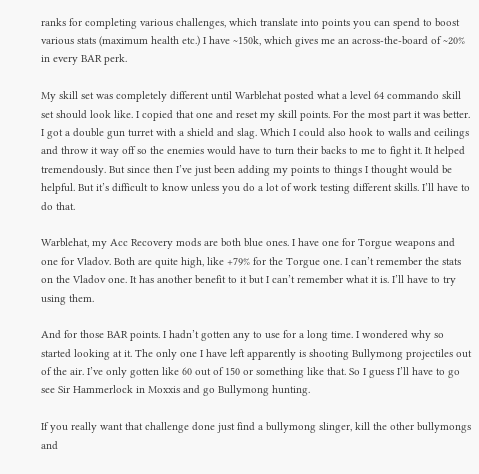ranks for completing various challenges, which translate into points you can spend to boost various stats (maximum health etc.) I have ~150k, which gives me an across-the-board of ~20% in every BAR perk.

My skill set was completely different until Warblehat posted what a level 64 commando skill set should look like. I copied that one and reset my skill points. For the most part it was better. I got a double gun turret with a shield and slag. Which I could also hook to walls and ceilings and throw it way off so the enemies would have to turn their backs to me to fight it. It helped tremendously. But since then I’ve just been adding my points to things I thought would be helpful. But it’s difficult to know unless you do a lot of work testing different skills. I’ll have to do that.

Warblehat, my Acc Recovery mods are both blue ones. I have one for Torgue weapons and one for Vladov. Both are quite high, like +79% for the Torgue one. I can’t remember the stats on the Vladov one. It has another benefit to it but I can’t remember what it is. I’ll have to try using them.

And for those BAR points. I hadn’t gotten any to use for a long time. I wondered why so started looking at it. The only one I have left apparently is shooting Bullymong projectiles out of the air. I’ve only gotten like 60 out of 150 or something like that. So I guess I’ll have to go see Sir Hammerlock in Moxxis and go Bullymong hunting.

If you really want that challenge done just find a bullymong slinger, kill the other bullymongs and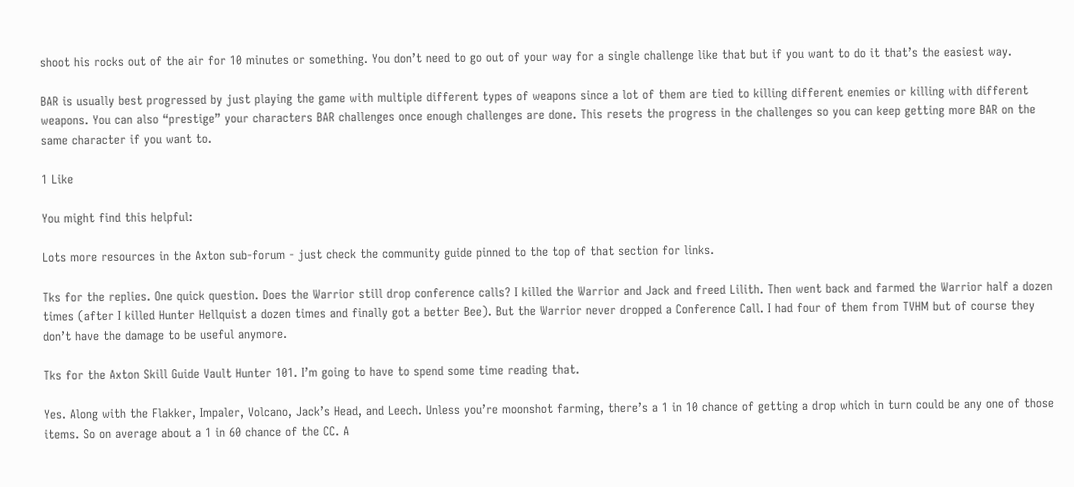shoot his rocks out of the air for 10 minutes or something. You don’t need to go out of your way for a single challenge like that but if you want to do it that’s the easiest way.

BAR is usually best progressed by just playing the game with multiple different types of weapons since a lot of them are tied to killing different enemies or killing with different weapons. You can also “prestige” your characters BAR challenges once enough challenges are done. This resets the progress in the challenges so you can keep getting more BAR on the same character if you want to.

1 Like

You might find this helpful:

Lots more resources in the Axton sub-forum - just check the community guide pinned to the top of that section for links.

Tks for the replies. One quick question. Does the Warrior still drop conference calls? I killed the Warrior and Jack and freed Lilith. Then went back and farmed the Warrior half a dozen times (after I killed Hunter Hellquist a dozen times and finally got a better Bee). But the Warrior never dropped a Conference Call. I had four of them from TVHM but of course they don’t have the damage to be useful anymore.

Tks for the Axton Skill Guide Vault Hunter 101. I’m going to have to spend some time reading that.

Yes. Along with the Flakker, Impaler, Volcano, Jack’s Head, and Leech. Unless you’re moonshot farming, there’s a 1 in 10 chance of getting a drop which in turn could be any one of those items. So on average about a 1 in 60 chance of the CC. A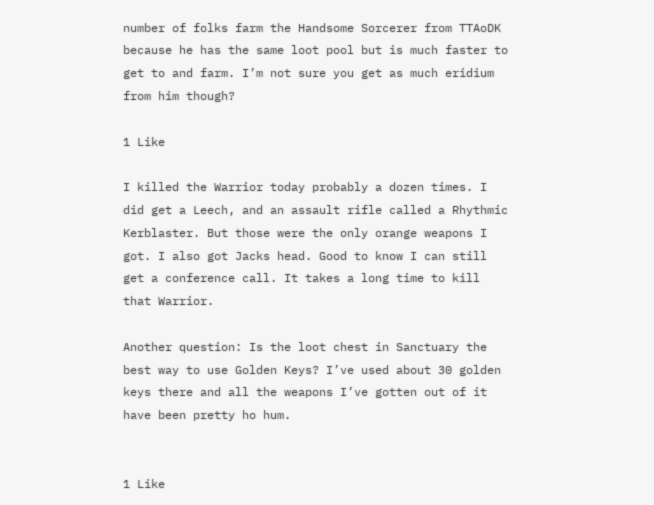number of folks farm the Handsome Sorcerer from TTAoDK because he has the same loot pool but is much faster to get to and farm. I’m not sure you get as much eridium from him though?

1 Like

I killed the Warrior today probably a dozen times. I did get a Leech, and an assault rifle called a Rhythmic Kerblaster. But those were the only orange weapons I got. I also got Jacks head. Good to know I can still get a conference call. It takes a long time to kill that Warrior.

Another question: Is the loot chest in Sanctuary the best way to use Golden Keys? I’ve used about 30 golden keys there and all the weapons I’ve gotten out of it have been pretty ho hum.


1 Like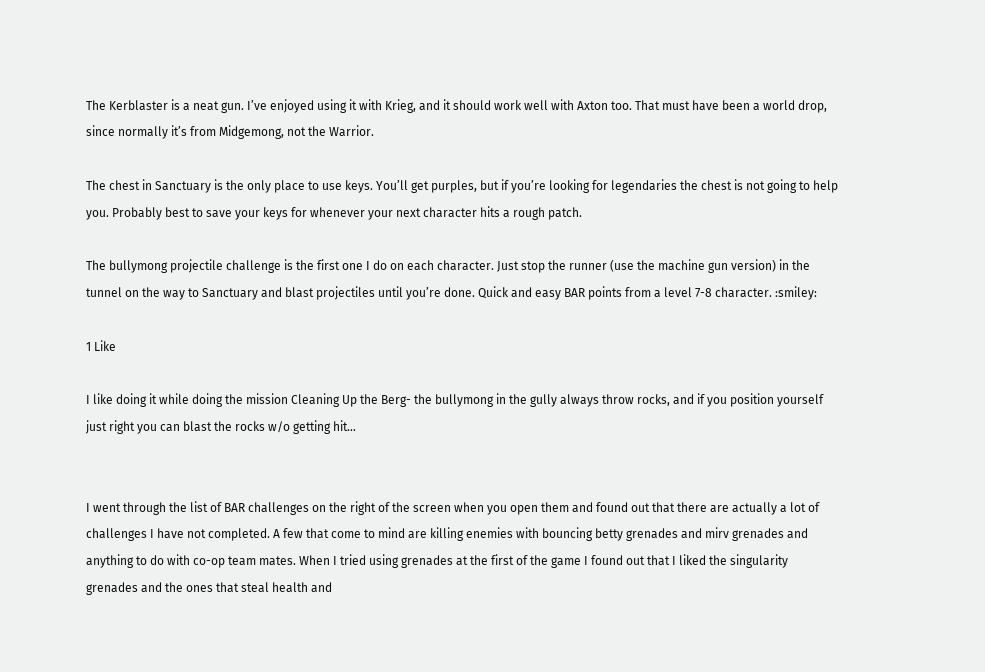The Kerblaster is a neat gun. I’ve enjoyed using it with Krieg, and it should work well with Axton too. That must have been a world drop, since normally it’s from Midgemong, not the Warrior.

The chest in Sanctuary is the only place to use keys. You’ll get purples, but if you’re looking for legendaries the chest is not going to help you. Probably best to save your keys for whenever your next character hits a rough patch.

The bullymong projectile challenge is the first one I do on each character. Just stop the runner (use the machine gun version) in the tunnel on the way to Sanctuary and blast projectiles until you’re done. Quick and easy BAR points from a level 7-8 character. :smiley:

1 Like

I like doing it while doing the mission Cleaning Up the Berg- the bullymong in the gully always throw rocks, and if you position yourself just right you can blast the rocks w/o getting hit…


I went through the list of BAR challenges on the right of the screen when you open them and found out that there are actually a lot of challenges I have not completed. A few that come to mind are killing enemies with bouncing betty grenades and mirv grenades and anything to do with co-op team mates. When I tried using grenades at the first of the game I found out that I liked the singularity grenades and the ones that steal health and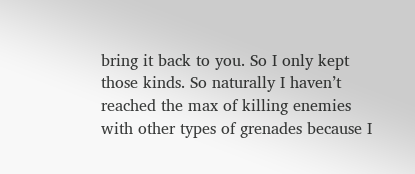bring it back to you. So I only kept those kinds. So naturally I haven’t reached the max of killing enemies with other types of grenades because I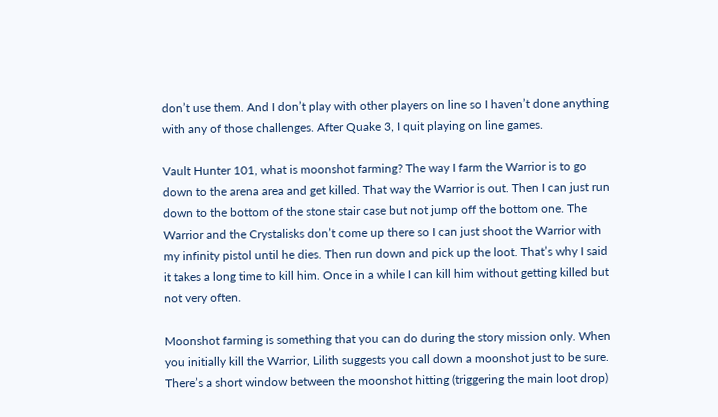don’t use them. And I don’t play with other players on line so I haven’t done anything with any of those challenges. After Quake 3, I quit playing on line games.

Vault Hunter 101, what is moonshot farming? The way I farm the Warrior is to go down to the arena area and get killed. That way the Warrior is out. Then I can just run down to the bottom of the stone stair case but not jump off the bottom one. The Warrior and the Crystalisks don’t come up there so I can just shoot the Warrior with my infinity pistol until he dies. Then run down and pick up the loot. That’s why I said it takes a long time to kill him. Once in a while I can kill him without getting killed but not very often.

Moonshot farming is something that you can do during the story mission only. When you initially kill the Warrior, Lilith suggests you call down a moonshot just to be sure. There’s a short window between the moonshot hitting (triggering the main loot drop)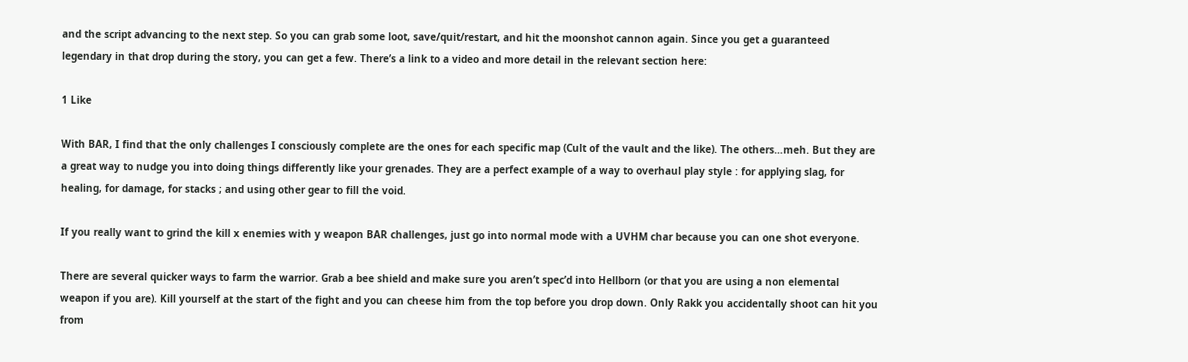and the script advancing to the next step. So you can grab some loot, save/quit/restart, and hit the moonshot cannon again. Since you get a guaranteed legendary in that drop during the story, you can get a few. There’s a link to a video and more detail in the relevant section here:

1 Like

With BAR, I find that the only challenges I consciously complete are the ones for each specific map (Cult of the vault and the like). The others…meh. But they are a great way to nudge you into doing things differently like your grenades. They are a perfect example of a way to overhaul play style : for applying slag, for healing, for damage, for stacks ; and using other gear to fill the void.

If you really want to grind the kill x enemies with y weapon BAR challenges, just go into normal mode with a UVHM char because you can one shot everyone.

There are several quicker ways to farm the warrior. Grab a bee shield and make sure you aren’t spec’d into Hellborn (or that you are using a non elemental weapon if you are). Kill yourself at the start of the fight and you can cheese him from the top before you drop down. Only Rakk you accidentally shoot can hit you from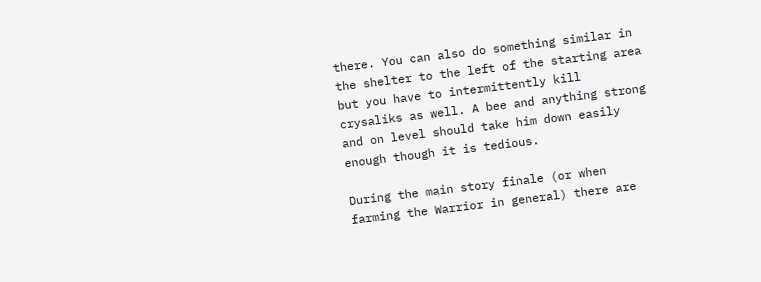there. You can also do something similar in the shelter to the left of the starting area but you have to intermittently kill crysaliks as well. A bee and anything strong and on level should take him down easily enough though it is tedious.

During the main story finale (or when farming the Warrior in general) there are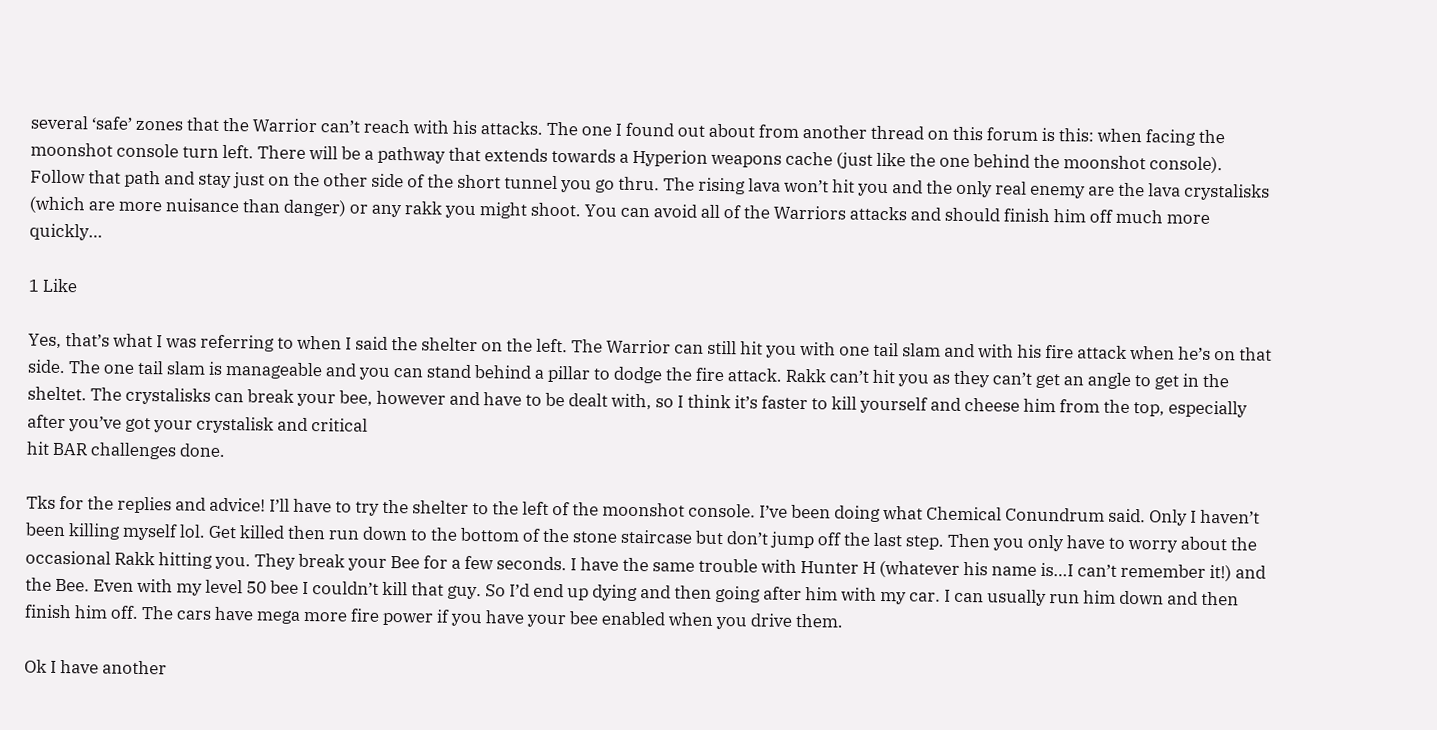several ‘safe’ zones that the Warrior can’t reach with his attacks. The one I found out about from another thread on this forum is this: when facing the moonshot console turn left. There will be a pathway that extends towards a Hyperion weapons cache (just like the one behind the moonshot console). Follow that path and stay just on the other side of the short tunnel you go thru. The rising lava won’t hit you and the only real enemy are the lava crystalisks (which are more nuisance than danger) or any rakk you might shoot. You can avoid all of the Warriors attacks and should finish him off much more quickly…

1 Like

Yes, that’s what I was referring to when I said the shelter on the left. The Warrior can still hit you with one tail slam and with his fire attack when he’s on that side. The one tail slam is manageable and you can stand behind a pillar to dodge the fire attack. Rakk can’t hit you as they can’t get an angle to get in the sheltet. The crystalisks can break your bee, however and have to be dealt with, so I think it’s faster to kill yourself and cheese him from the top, especially after you’ve got your crystalisk and critical
hit BAR challenges done.

Tks for the replies and advice! I’ll have to try the shelter to the left of the moonshot console. I’ve been doing what Chemical Conundrum said. Only I haven’t been killing myself lol. Get killed then run down to the bottom of the stone staircase but don’t jump off the last step. Then you only have to worry about the occasional Rakk hitting you. They break your Bee for a few seconds. I have the same trouble with Hunter H (whatever his name is…I can’t remember it!) and the Bee. Even with my level 50 bee I couldn’t kill that guy. So I’d end up dying and then going after him with my car. I can usually run him down and then finish him off. The cars have mega more fire power if you have your bee enabled when you drive them.

Ok I have another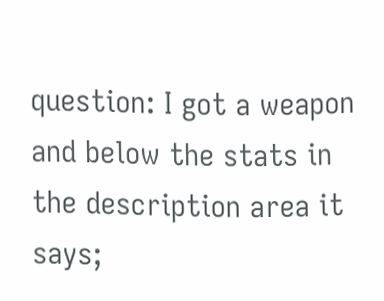question: I got a weapon and below the stats in the description area it says;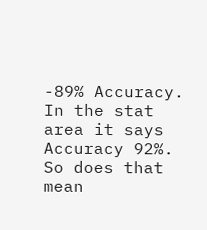-89% Accuracy. In the stat area it says Accuracy 92%. So does that mean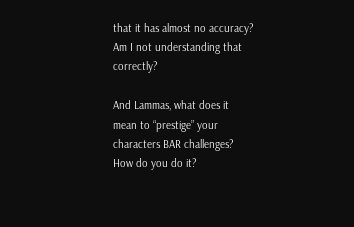that it has almost no accuracy? Am I not understanding that correctly?

And Lammas, what does it mean to “prestige” your characters BAR challenges? How do you do it?